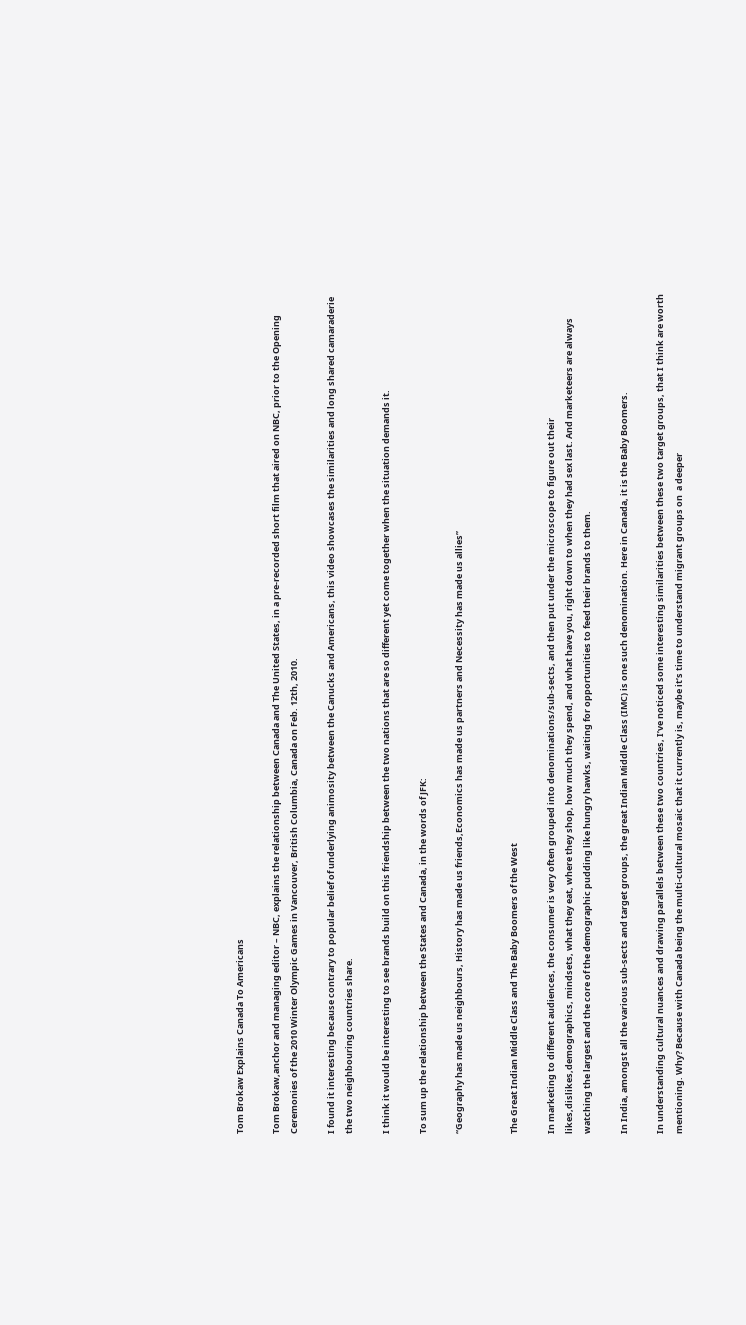Tom Brokaw Explains Canada To Americans

Tom Brokaw,anchor and managing editor – NBC, explains the relationship between Canada and The United States, in a pre-recorded short film that aired on NBC, prior to the Opening Ceremonies of the 2010 Winter Olympic Games in Vancouver, British Columbia, Canada on Feb. 12th, 2010.

I found it interesting because contrary to popular belief of underlying animosity between the Canucks and Americans, this video showcases the similarities and long shared camaraderie the two neighbouring countries share.

I think it would be interesting to see brands build on this friendship between the two nations that are so different yet come together when the situation demands it.

To sum up the relationship between the States and Canada, in the words of JFK:

“Geography has made us neighbours, History has made us friends,Economics has made us partners and Necessity has made us allies”


The Great Indian Middle Class and The Baby Boomers of the West

In marketing to different audiences, the consumer is very often grouped into denominations/sub-sects, and then put under the microscope to figure out their likes,dislikes,demographics, mindsets, what they eat, where they shop, how much they spend, and what have you, right down to when they had sex last. And marketeers are always watching the largest and the core of the demographic pudding like hungry hawks, waiting for opportunities to feed their brands to them.

In India, amongst all the various sub-sects and target groups, the great Indian Middle Class (IMC) is one such denomination. Here in Canada, it is the Baby Boomers.

In understanding cultural nuances and drawing parallels between these two countries, I’ve noticed some interesting similarities between these two target groups, that I think are worth mentioning. Why? Because with Canada being the multi-cultural mosaic that it currently is, maybe it’s time to understand migrant groups on  a deeper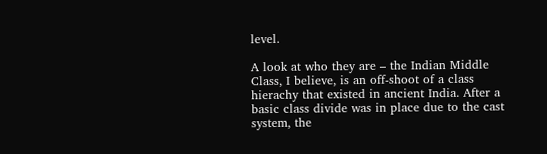level.

A look at who they are – the Indian Middle Class, I believe, is an off-shoot of a class hierachy that existed in ancient India. After a basic class divide was in place due to the cast system, the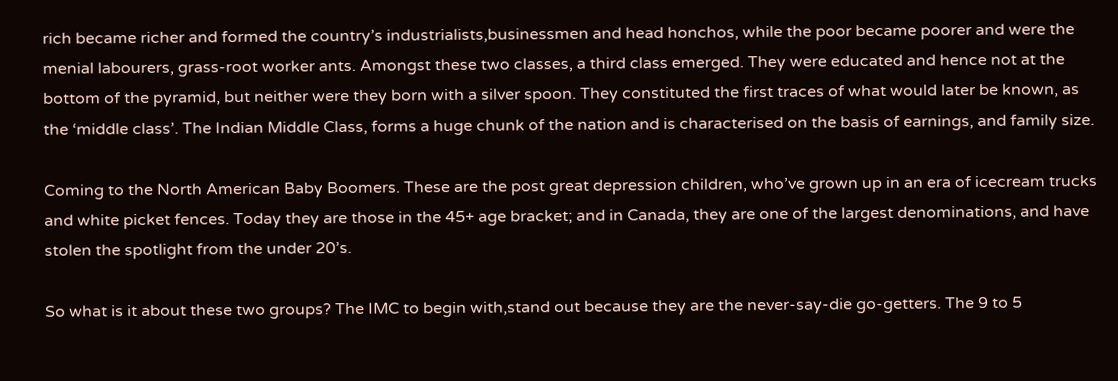rich became richer and formed the country’s industrialists,businessmen and head honchos, while the poor became poorer and were the menial labourers, grass-root worker ants. Amongst these two classes, a third class emerged. They were educated and hence not at the bottom of the pyramid, but neither were they born with a silver spoon. They constituted the first traces of what would later be known, as the ‘middle class’. The Indian Middle Class, forms a huge chunk of the nation and is characterised on the basis of earnings, and family size.

Coming to the North American Baby Boomers. These are the post great depression children, who’ve grown up in an era of icecream trucks and white picket fences. Today they are those in the 45+ age bracket; and in Canada, they are one of the largest denominations, and have stolen the spotlight from the under 20’s.

So what is it about these two groups? The IMC to begin with,stand out because they are the never-say-die go-getters. The 9 to 5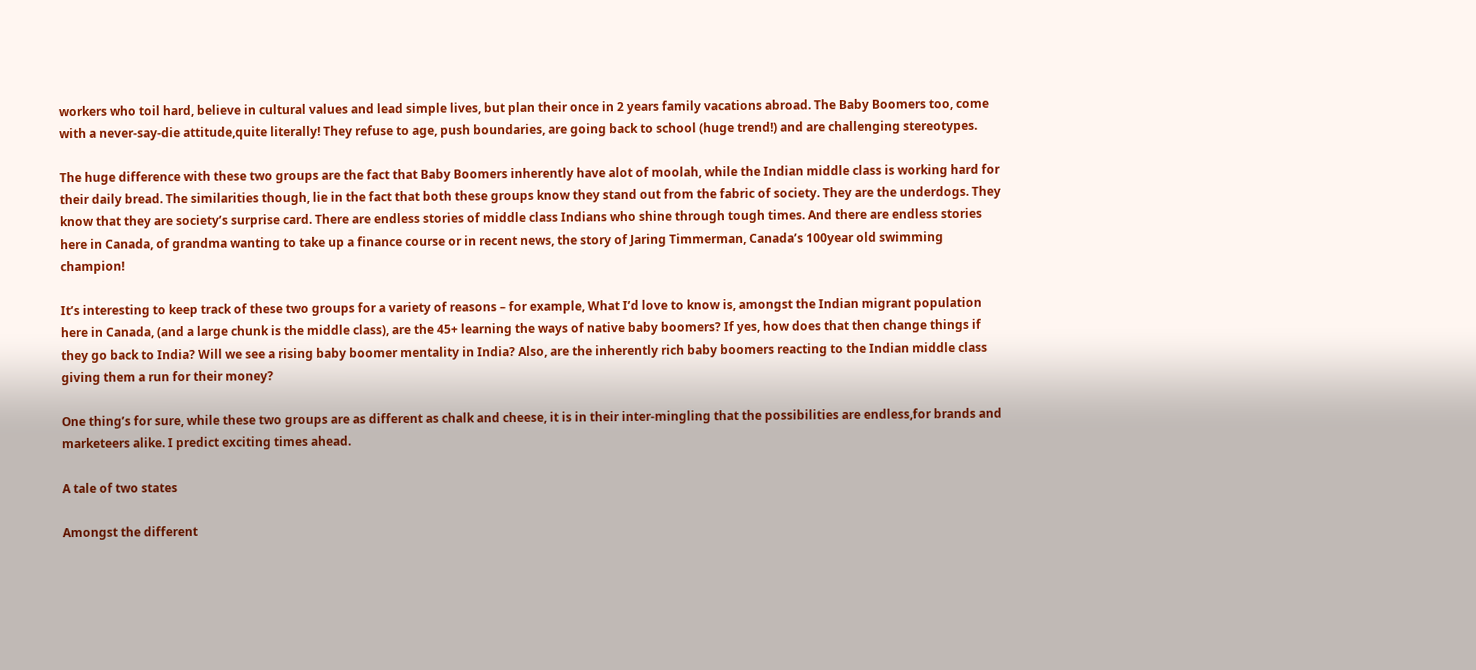workers who toil hard, believe in cultural values and lead simple lives, but plan their once in 2 years family vacations abroad. The Baby Boomers too, come with a never-say-die attitude,quite literally! They refuse to age, push boundaries, are going back to school (huge trend!) and are challenging stereotypes.

The huge difference with these two groups are the fact that Baby Boomers inherently have alot of moolah, while the Indian middle class is working hard for their daily bread. The similarities though, lie in the fact that both these groups know they stand out from the fabric of society. They are the underdogs. They know that they are society’s surprise card. There are endless stories of middle class Indians who shine through tough times. And there are endless stories here in Canada, of grandma wanting to take up a finance course or in recent news, the story of Jaring Timmerman, Canada’s 100year old swimming champion!

It’s interesting to keep track of these two groups for a variety of reasons – for example, What I’d love to know is, amongst the Indian migrant population here in Canada, (and a large chunk is the middle class), are the 45+ learning the ways of native baby boomers? If yes, how does that then change things if they go back to India? Will we see a rising baby boomer mentality in India? Also, are the inherently rich baby boomers reacting to the Indian middle class giving them a run for their money?

One thing’s for sure, while these two groups are as different as chalk and cheese, it is in their inter-mingling that the possibilities are endless,for brands and marketeers alike. I predict exciting times ahead.

A tale of two states

Amongst the different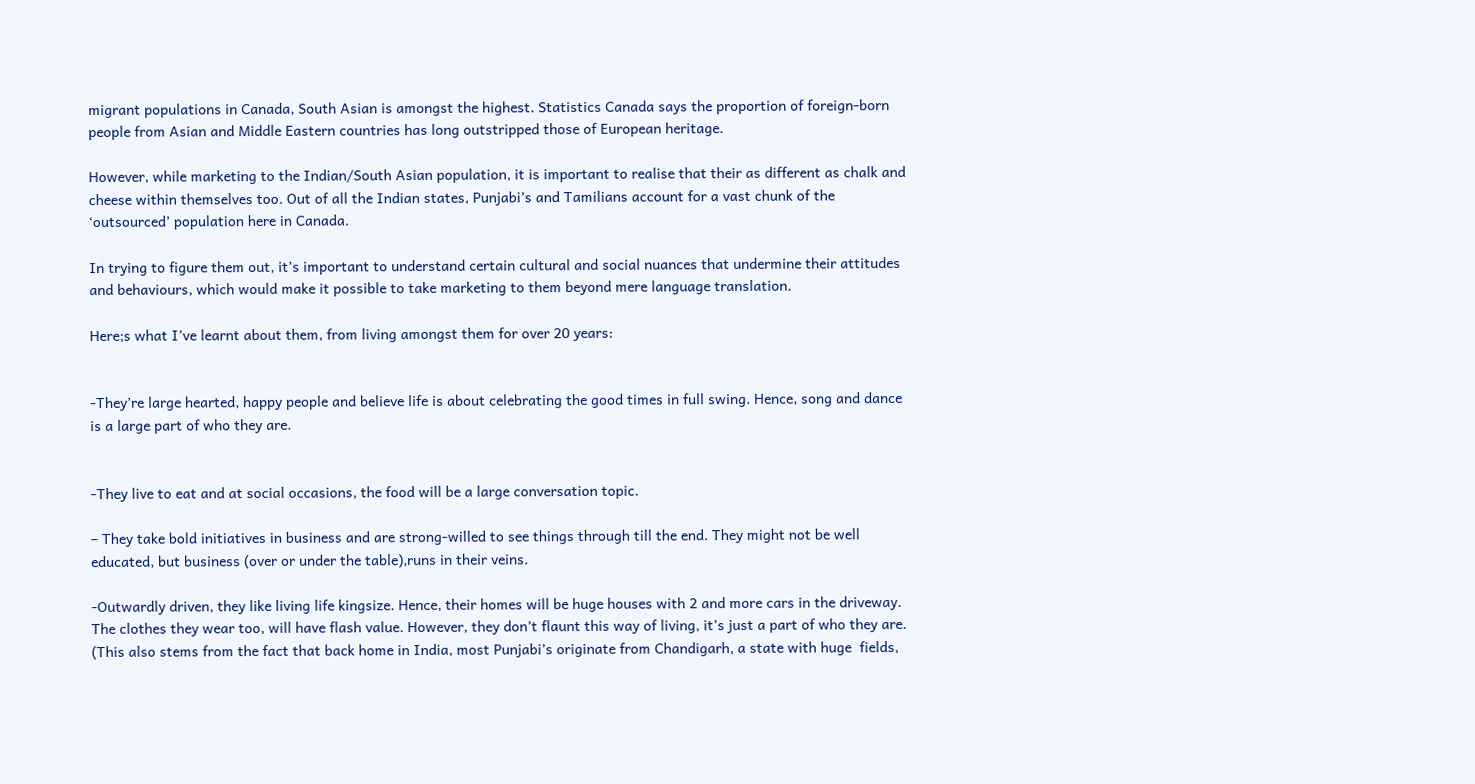migrant populations in Canada, South Asian is amongst the highest. Statistics Canada says the proportion of foreign-born people from Asian and Middle Eastern countries has long outstripped those of European heritage.

However, while marketing to the Indian/South Asian population, it is important to realise that their as different as chalk and cheese within themselves too. Out of all the Indian states, Punjabi’s and Tamilians account for a vast chunk of the ‘outsourced’ population here in Canada.

In trying to figure them out, it’s important to understand certain cultural and social nuances that undermine their attitudes and behaviours, which would make it possible to take marketing to them beyond mere language translation.

Here;s what I’ve learnt about them, from living amongst them for over 20 years:


-They’re large hearted, happy people and believe life is about celebrating the good times in full swing. Hence, song and dance is a large part of who they are.


-They live to eat and at social occasions, the food will be a large conversation topic.

– They take bold initiatives in business and are strong-willed to see things through till the end. They might not be well educated, but business (over or under the table),runs in their veins.

-Outwardly driven, they like living life kingsize. Hence, their homes will be huge houses with 2 and more cars in the driveway. The clothes they wear too, will have flash value. However, they don’t flaunt this way of living, it’s just a part of who they are. (This also stems from the fact that back home in India, most Punjabi’s originate from Chandigarh, a state with huge  fields,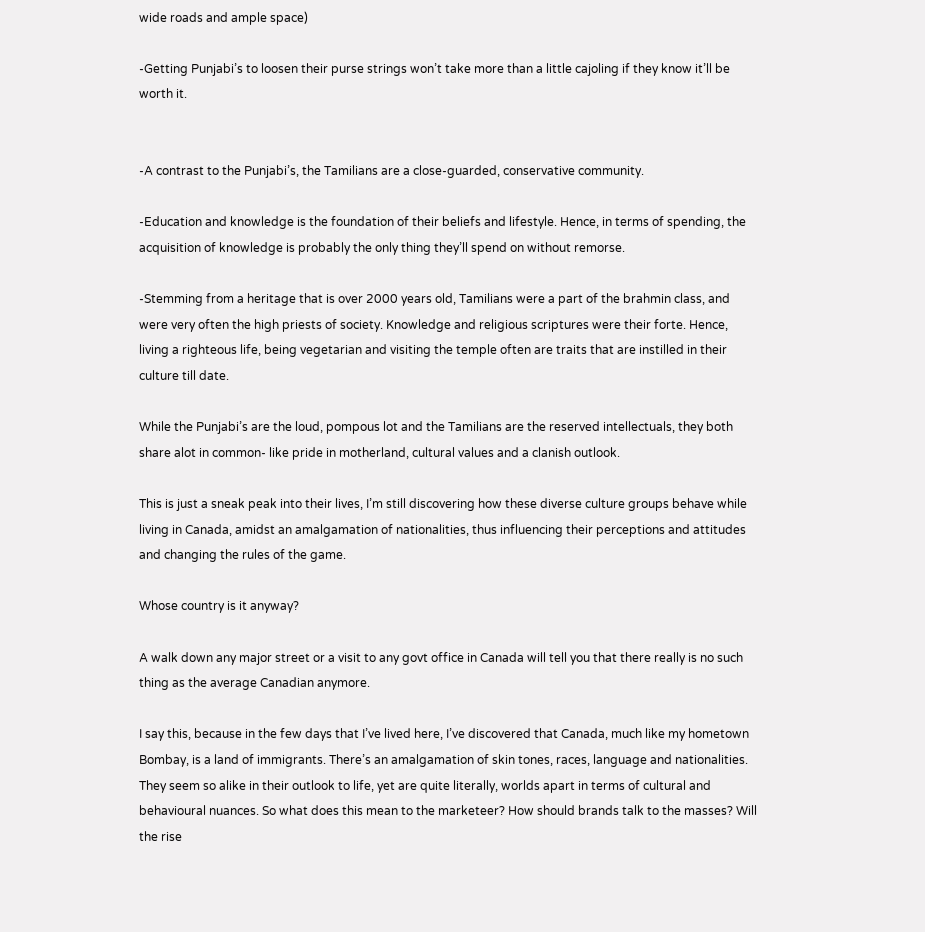wide roads and ample space)

-Getting Punjabi’s to loosen their purse strings won’t take more than a little cajoling if they know it’ll be worth it.


-A contrast to the Punjabi’s, the Tamilians are a close-guarded, conservative community.

-Education and knowledge is the foundation of their beliefs and lifestyle. Hence, in terms of spending, the acquisition of knowledge is probably the only thing they’ll spend on without remorse.

-Stemming from a heritage that is over 2000 years old, Tamilians were a part of the brahmin class, and were very often the high priests of society. Knowledge and religious scriptures were their forte. Hence, living a righteous life, being vegetarian and visiting the temple often are traits that are instilled in their culture till date.

While the Punjabi’s are the loud, pompous lot and the Tamilians are the reserved intellectuals, they both share alot in common- like pride in motherland, cultural values and a clanish outlook.

This is just a sneak peak into their lives, I’m still discovering how these diverse culture groups behave while living in Canada, amidst an amalgamation of nationalities, thus influencing their perceptions and attitudes and changing the rules of the game.

Whose country is it anyway?

A walk down any major street or a visit to any govt office in Canada will tell you that there really is no such thing as the average Canadian anymore.

I say this, because in the few days that I’ve lived here, I’ve discovered that Canada, much like my hometown Bombay, is a land of immigrants. There’s an amalgamation of skin tones, races, language and nationalities. They seem so alike in their outlook to life, yet are quite literally, worlds apart in terms of cultural and behavioural nuances. So what does this mean to the marketeer? How should brands talk to the masses? Will the rise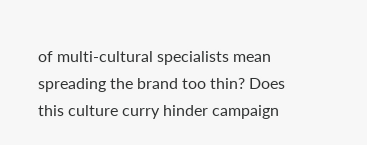of multi-cultural specialists mean spreading the brand too thin? Does this culture curry hinder campaign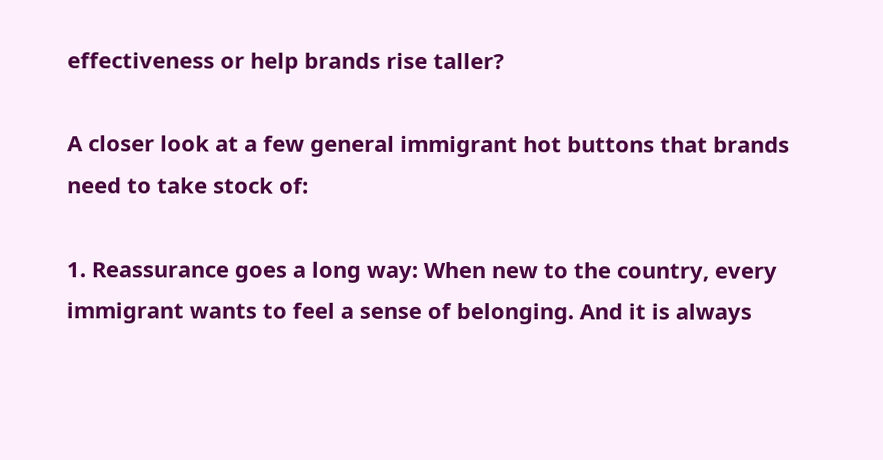effectiveness or help brands rise taller?

A closer look at a few general immigrant hot buttons that brands need to take stock of:

1. Reassurance goes a long way: When new to the country, every immigrant wants to feel a sense of belonging. And it is always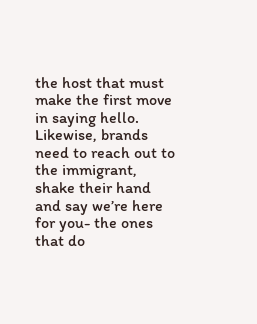the host that must make the first move in saying hello. Likewise, brands need to reach out to the immigrant, shake their hand and say we’re here for you- the ones that do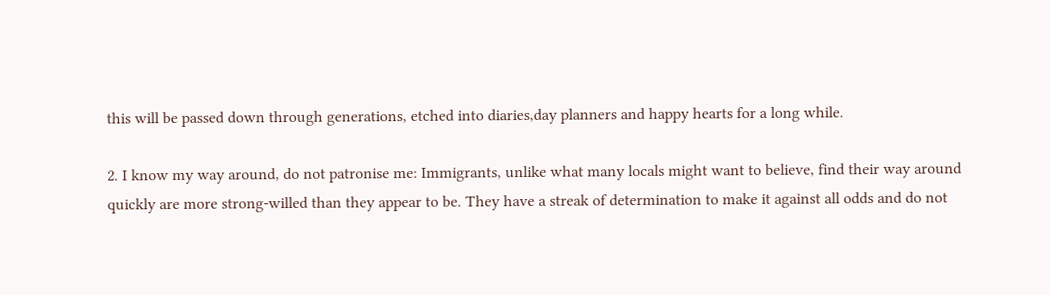this will be passed down through generations, etched into diaries,day planners and happy hearts for a long while.

2. I know my way around, do not patronise me: Immigrants, unlike what many locals might want to believe, find their way around quickly are more strong-willed than they appear to be. They have a streak of determination to make it against all odds and do not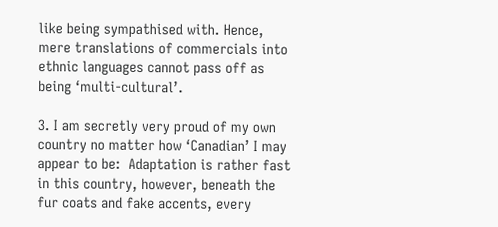like being sympathised with. Hence, mere translations of commercials into ethnic languages cannot pass off as being ‘multi-cultural’.

3. I am secretly very proud of my own country no matter how ‘Canadian’ I may appear to be:  Adaptation is rather fast in this country, however, beneath the fur coats and fake accents, every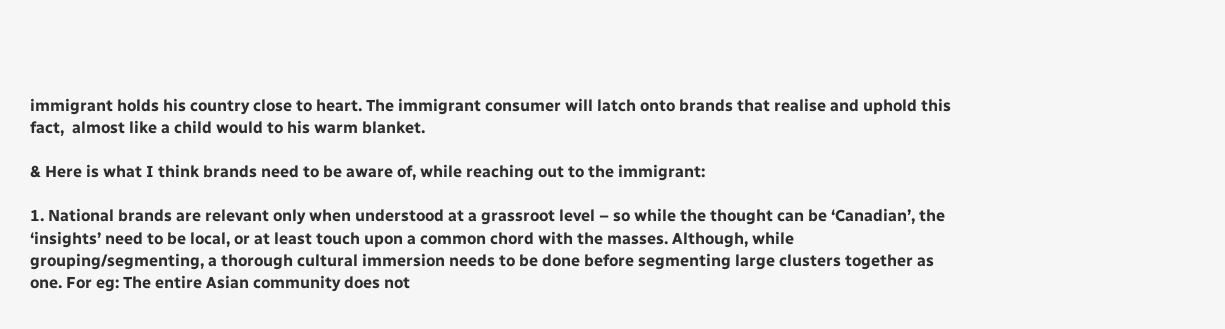immigrant holds his country close to heart. The immigrant consumer will latch onto brands that realise and uphold this fact,  almost like a child would to his warm blanket.

& Here is what I think brands need to be aware of, while reaching out to the immigrant:

1. National brands are relevant only when understood at a grassroot level – so while the thought can be ‘Canadian’, the ‘insights’ need to be local, or at least touch upon a common chord with the masses. Although, while grouping/segmenting, a thorough cultural immersion needs to be done before segmenting large clusters together as one. For eg: The entire Asian community does not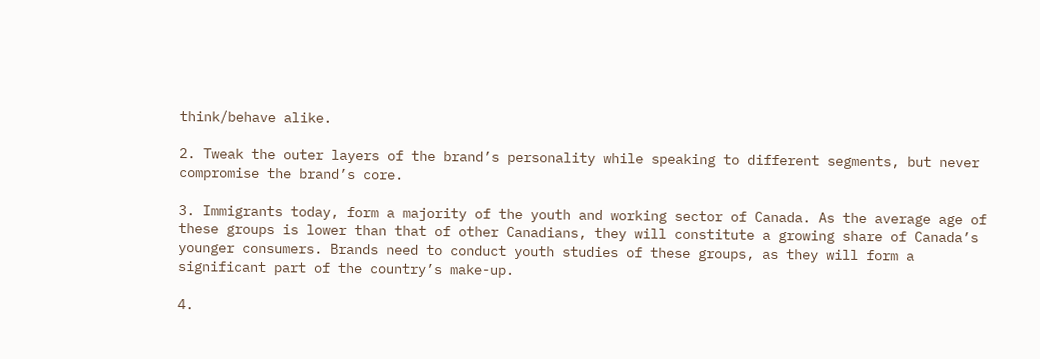think/behave alike.

2. Tweak the outer layers of the brand’s personality while speaking to different segments, but never compromise the brand’s core.

3. Immigrants today, form a majority of the youth and working sector of Canada. As the average age of these groups is lower than that of other Canadians, they will constitute a growing share of Canada’s younger consumers. Brands need to conduct youth studies of these groups, as they will form a significant part of the country’s make-up.

4.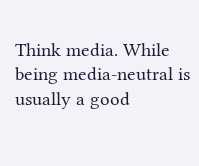Think media. While being media-neutral is usually a good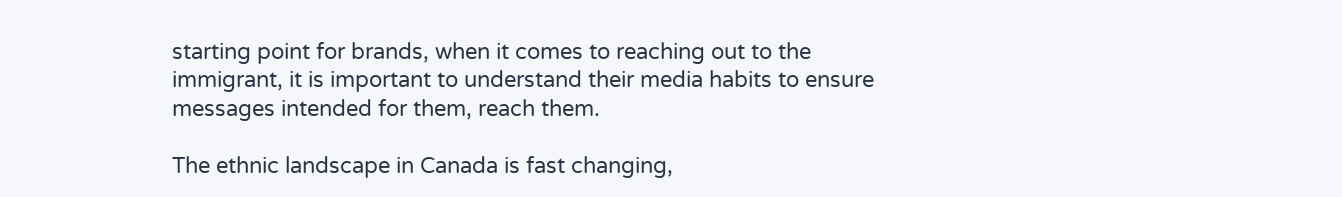starting point for brands, when it comes to reaching out to the immigrant, it is important to understand their media habits to ensure messages intended for them, reach them.

The ethnic landscape in Canada is fast changing,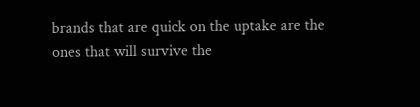brands that are quick on the uptake are the ones that will survive the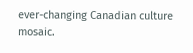ever-changing Canadian culture mosaic.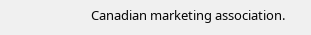Canadian marketing association.